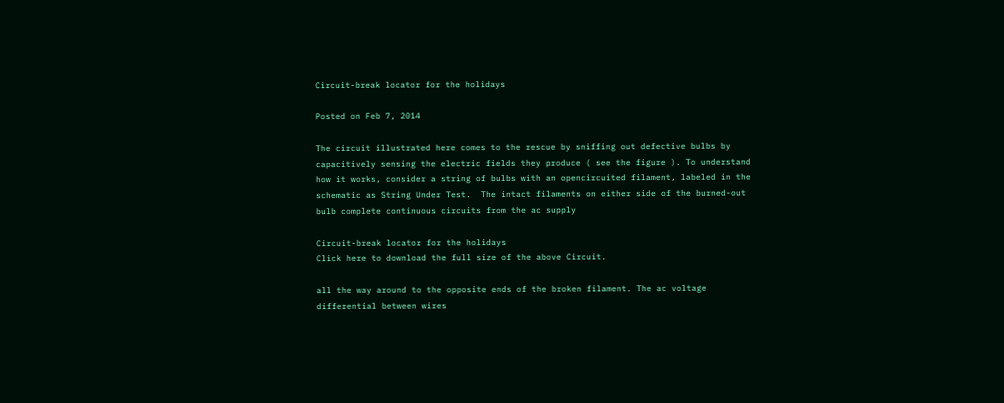Circuit-break locator for the holidays

Posted on Feb 7, 2014

The circuit illustrated here comes to the rescue by sniffing out defective bulbs by capacitively sensing the electric fields they produce ( see the figure ). To understand how it works, consider a string of bulbs with an opencircuited filament, labeled in the schematic as String Under Test.  The intact filaments on either side of the burned-out bulb complete continuous circuits from the ac supply

Circuit-break locator for the holidays
Click here to download the full size of the above Circuit.

all the way around to the opposite ends of the broken filament. The ac voltage differential between wires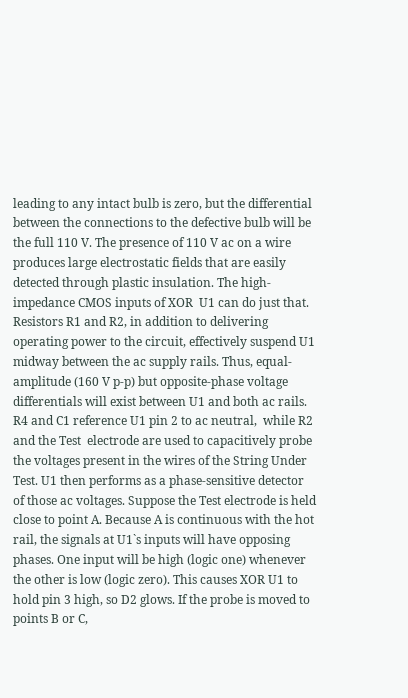leading to any intact bulb is zero, but the differential between the connections to the defective bulb will be the full 110 V. The presence of 110 V ac on a wire produces large electrostatic fields that are easily detected through plastic insulation. The high-impedance CMOS inputs of XOR  U1 can do just that. Resistors R1 and R2, in addition to delivering operating power to the circuit, effectively suspend U1 midway between the ac supply rails. Thus, equal-amplitude (160 V p-p) but opposite-phase voltage differentials will exist between U1 and both ac rails. R4 and C1 reference U1 pin 2 to ac neutral,  while R2 and the Test  electrode are used to capacitively probe the voltages present in the wires of the String Under Test. U1 then performs as a phase-sensitive detector of those ac voltages. Suppose the Test electrode is held close to point A. Because A is continuous with the hot  rail, the signals at U1`s inputs will have opposing phases. One input will be high (logic one) whenever the other is low (logic zero). This causes XOR U1 to hold pin 3 high, so D2 glows. If the probe is moved to points B or C,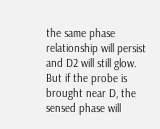the same phase relationship will persist and D2 will still glow. But if the probe is brought near D, the sensed phase will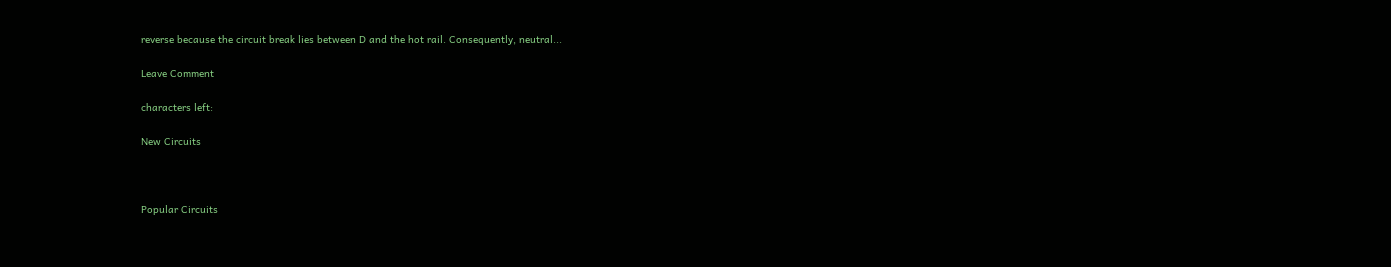reverse because the circuit break lies between D and the hot rail. Consequently, neutral...

Leave Comment

characters left:

New Circuits



Popular Circuits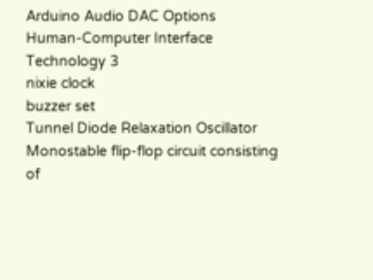Arduino Audio DAC Options
Human-Computer Interface Technology 3
nixie clock
buzzer set
Tunnel Diode Relaxation Oscillator
Monostable flip-flop circuit consisting of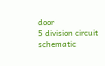door
5 division circuit schematic